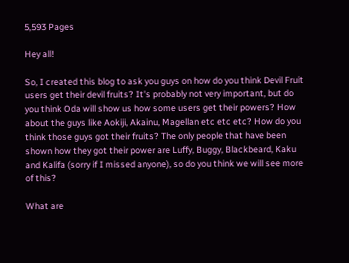5,593 Pages

Hey all!

So, I created this blog to ask you guys on how do you think Devil Fruit users get their devil fruits? It's probably not very important, but do you think Oda will show us how some users get their powers? How about the guys like Aokiji, Akainu, Magellan etc etc etc? How do you think those guys got their fruits? The only people that have been shown how they got their power are Luffy, Buggy, Blackbeard, Kaku and Kalifa (sorry if I missed anyone), so do you think we will see more of this?

What are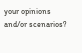your opinions and/or scenarios?